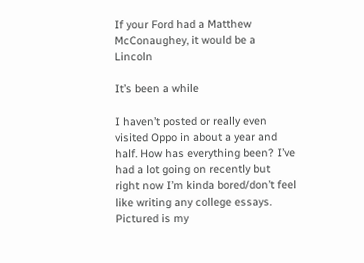If your Ford had a Matthew McConaughey, it would be a Lincoln

It’s been a while

I haven’t posted or really even visited Oppo in about a year and half. How has everything been? I’ve had a lot going on recently but right now I’m kinda bored/don’t feel like writing any college essays. Pictured is my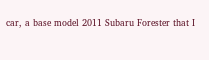car, a base model 2011 Subaru Forester that I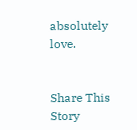absolutely love.


Share This Story